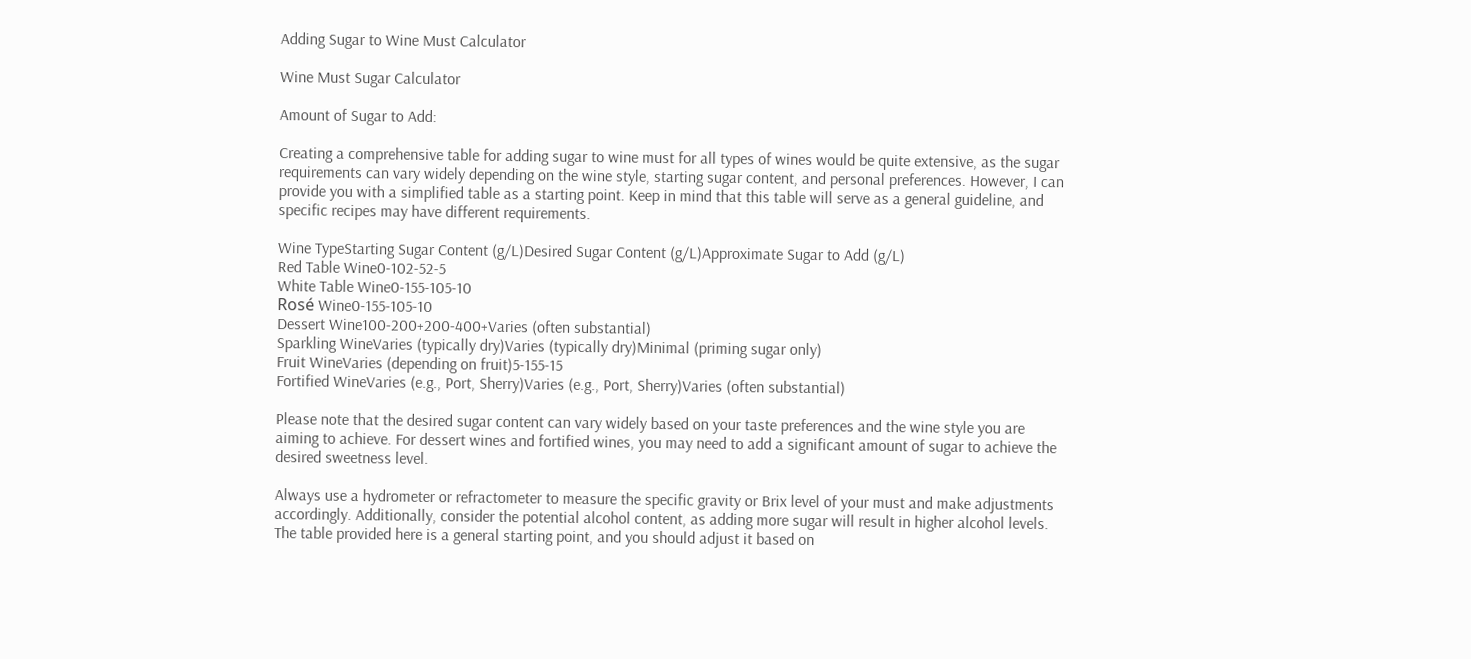Adding Sugar to Wine Must Calculator

Wine Must Sugar Calculator

Amount of Sugar to Add:

Creating a comprehensive table for adding sugar to wine must for all types of wines would be quite extensive, as the sugar requirements can vary widely depending on the wine style, starting sugar content, and personal preferences. However, I can provide you with a simplified table as a starting point. Keep in mind that this table will serve as a general guideline, and specific recipes may have different requirements.

Wine TypeStarting Sugar Content (g/L)Desired Sugar Content (g/L)Approximate Sugar to Add (g/L)
Red Table Wine0-102-52-5
White Table Wine0-155-105-10
Rosé Wine0-155-105-10
Dessert Wine100-200+200-400+Varies (often substantial)
Sparkling WineVaries (typically dry)Varies (typically dry)Minimal (priming sugar only)
Fruit WineVaries (depending on fruit)5-155-15
Fortified WineVaries (e.g., Port, Sherry)Varies (e.g., Port, Sherry)Varies (often substantial)

Please note that the desired sugar content can vary widely based on your taste preferences and the wine style you are aiming to achieve. For dessert wines and fortified wines, you may need to add a significant amount of sugar to achieve the desired sweetness level.

Always use a hydrometer or refractometer to measure the specific gravity or Brix level of your must and make adjustments accordingly. Additionally, consider the potential alcohol content, as adding more sugar will result in higher alcohol levels. The table provided here is a general starting point, and you should adjust it based on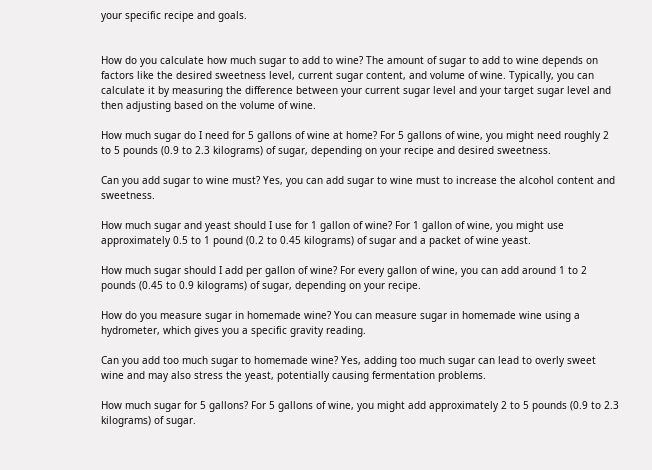your specific recipe and goals.


How do you calculate how much sugar to add to wine? The amount of sugar to add to wine depends on factors like the desired sweetness level, current sugar content, and volume of wine. Typically, you can calculate it by measuring the difference between your current sugar level and your target sugar level and then adjusting based on the volume of wine.

How much sugar do I need for 5 gallons of wine at home? For 5 gallons of wine, you might need roughly 2 to 5 pounds (0.9 to 2.3 kilograms) of sugar, depending on your recipe and desired sweetness.

Can you add sugar to wine must? Yes, you can add sugar to wine must to increase the alcohol content and sweetness.

How much sugar and yeast should I use for 1 gallon of wine? For 1 gallon of wine, you might use approximately 0.5 to 1 pound (0.2 to 0.45 kilograms) of sugar and a packet of wine yeast.

How much sugar should I add per gallon of wine? For every gallon of wine, you can add around 1 to 2 pounds (0.45 to 0.9 kilograms) of sugar, depending on your recipe.

How do you measure sugar in homemade wine? You can measure sugar in homemade wine using a hydrometer, which gives you a specific gravity reading.

Can you add too much sugar to homemade wine? Yes, adding too much sugar can lead to overly sweet wine and may also stress the yeast, potentially causing fermentation problems.

How much sugar for 5 gallons? For 5 gallons of wine, you might add approximately 2 to 5 pounds (0.9 to 2.3 kilograms) of sugar.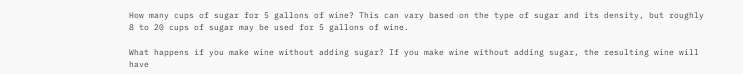How many cups of sugar for 5 gallons of wine? This can vary based on the type of sugar and its density, but roughly 8 to 20 cups of sugar may be used for 5 gallons of wine.

What happens if you make wine without adding sugar? If you make wine without adding sugar, the resulting wine will have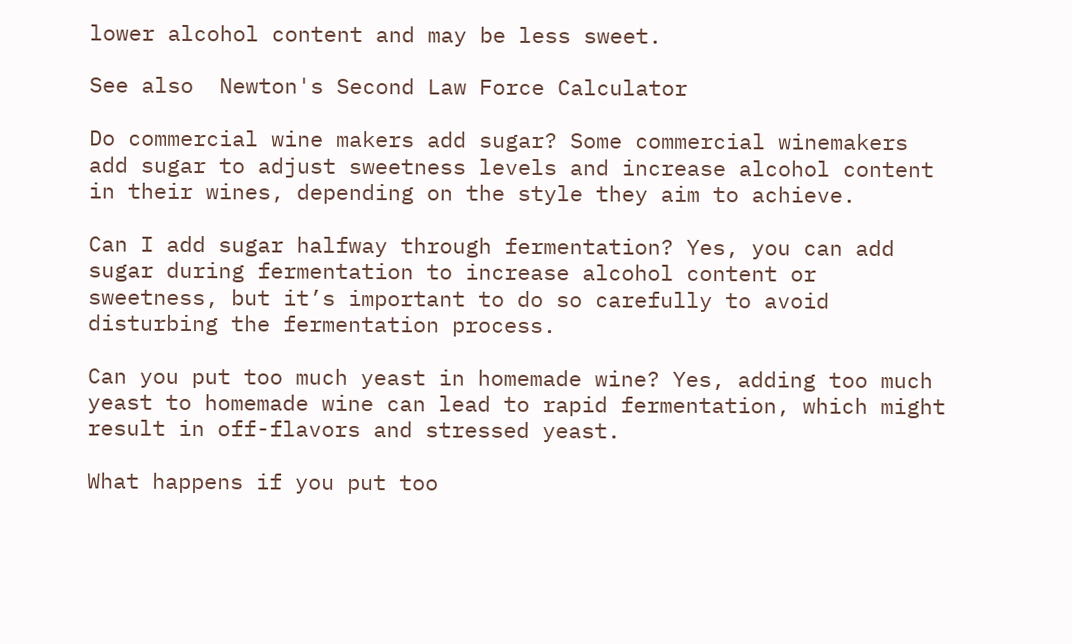lower alcohol content and may be less sweet.

See also  Newton's Second Law Force Calculator

Do commercial wine makers add sugar? Some commercial winemakers add sugar to adjust sweetness levels and increase alcohol content in their wines, depending on the style they aim to achieve.

Can I add sugar halfway through fermentation? Yes, you can add sugar during fermentation to increase alcohol content or sweetness, but it’s important to do so carefully to avoid disturbing the fermentation process.

Can you put too much yeast in homemade wine? Yes, adding too much yeast to homemade wine can lead to rapid fermentation, which might result in off-flavors and stressed yeast.

What happens if you put too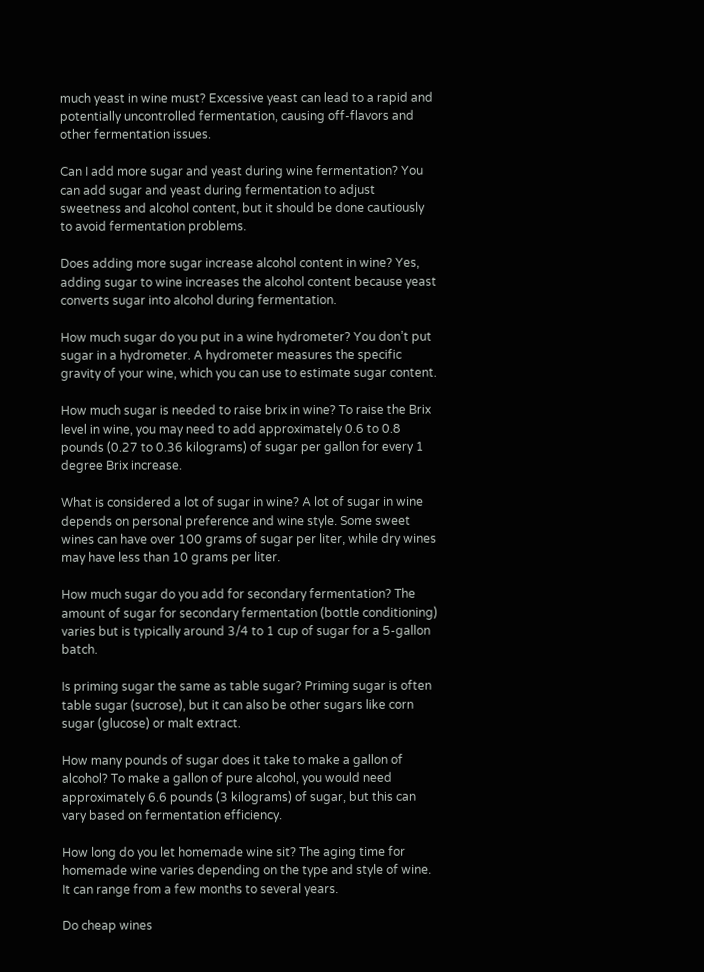much yeast in wine must? Excessive yeast can lead to a rapid and potentially uncontrolled fermentation, causing off-flavors and other fermentation issues.

Can I add more sugar and yeast during wine fermentation? You can add sugar and yeast during fermentation to adjust sweetness and alcohol content, but it should be done cautiously to avoid fermentation problems.

Does adding more sugar increase alcohol content in wine? Yes, adding sugar to wine increases the alcohol content because yeast converts sugar into alcohol during fermentation.

How much sugar do you put in a wine hydrometer? You don’t put sugar in a hydrometer. A hydrometer measures the specific gravity of your wine, which you can use to estimate sugar content.

How much sugar is needed to raise brix in wine? To raise the Brix level in wine, you may need to add approximately 0.6 to 0.8 pounds (0.27 to 0.36 kilograms) of sugar per gallon for every 1 degree Brix increase.

What is considered a lot of sugar in wine? A lot of sugar in wine depends on personal preference and wine style. Some sweet wines can have over 100 grams of sugar per liter, while dry wines may have less than 10 grams per liter.

How much sugar do you add for secondary fermentation? The amount of sugar for secondary fermentation (bottle conditioning) varies but is typically around 3/4 to 1 cup of sugar for a 5-gallon batch.

Is priming sugar the same as table sugar? Priming sugar is often table sugar (sucrose), but it can also be other sugars like corn sugar (glucose) or malt extract.

How many pounds of sugar does it take to make a gallon of alcohol? To make a gallon of pure alcohol, you would need approximately 6.6 pounds (3 kilograms) of sugar, but this can vary based on fermentation efficiency.

How long do you let homemade wine sit? The aging time for homemade wine varies depending on the type and style of wine. It can range from a few months to several years.

Do cheap wines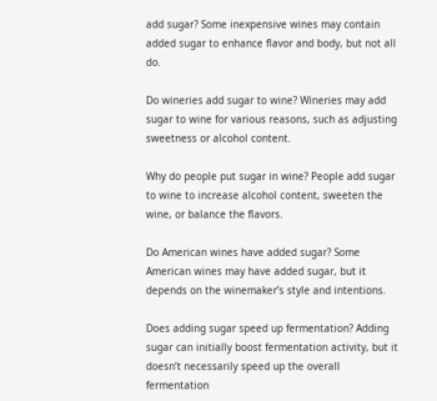add sugar? Some inexpensive wines may contain added sugar to enhance flavor and body, but not all do.

Do wineries add sugar to wine? Wineries may add sugar to wine for various reasons, such as adjusting sweetness or alcohol content.

Why do people put sugar in wine? People add sugar to wine to increase alcohol content, sweeten the wine, or balance the flavors.

Do American wines have added sugar? Some American wines may have added sugar, but it depends on the winemaker’s style and intentions.

Does adding sugar speed up fermentation? Adding sugar can initially boost fermentation activity, but it doesn’t necessarily speed up the overall fermentation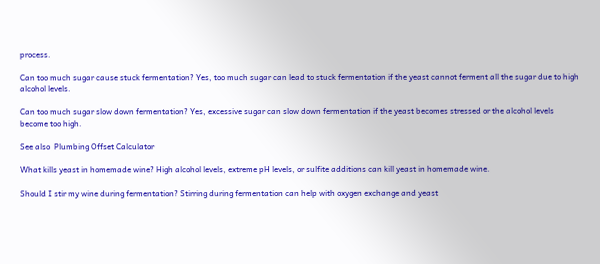process.

Can too much sugar cause stuck fermentation? Yes, too much sugar can lead to stuck fermentation if the yeast cannot ferment all the sugar due to high alcohol levels.

Can too much sugar slow down fermentation? Yes, excessive sugar can slow down fermentation if the yeast becomes stressed or the alcohol levels become too high.

See also  Plumbing Offset Calculator

What kills yeast in homemade wine? High alcohol levels, extreme pH levels, or sulfite additions can kill yeast in homemade wine.

Should I stir my wine during fermentation? Stirring during fermentation can help with oxygen exchange and yeast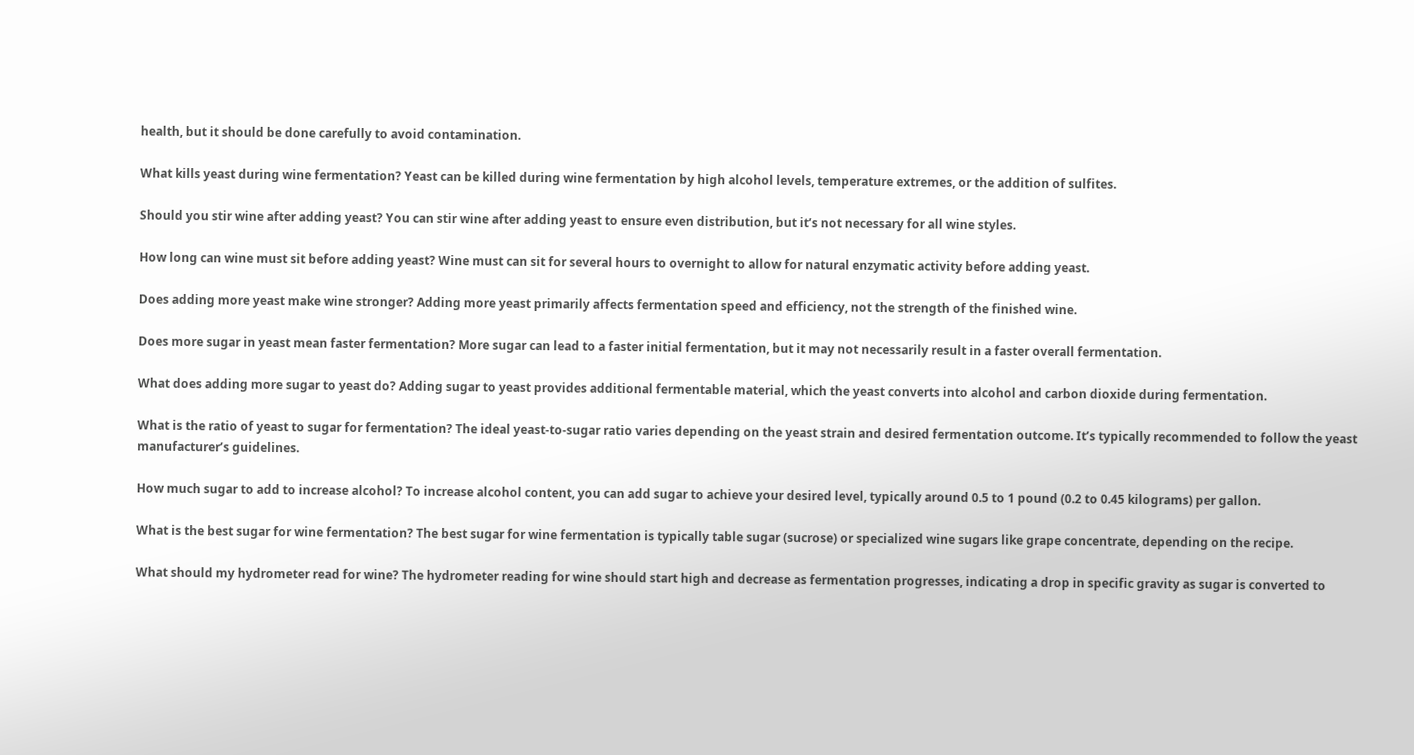health, but it should be done carefully to avoid contamination.

What kills yeast during wine fermentation? Yeast can be killed during wine fermentation by high alcohol levels, temperature extremes, or the addition of sulfites.

Should you stir wine after adding yeast? You can stir wine after adding yeast to ensure even distribution, but it’s not necessary for all wine styles.

How long can wine must sit before adding yeast? Wine must can sit for several hours to overnight to allow for natural enzymatic activity before adding yeast.

Does adding more yeast make wine stronger? Adding more yeast primarily affects fermentation speed and efficiency, not the strength of the finished wine.

Does more sugar in yeast mean faster fermentation? More sugar can lead to a faster initial fermentation, but it may not necessarily result in a faster overall fermentation.

What does adding more sugar to yeast do? Adding sugar to yeast provides additional fermentable material, which the yeast converts into alcohol and carbon dioxide during fermentation.

What is the ratio of yeast to sugar for fermentation? The ideal yeast-to-sugar ratio varies depending on the yeast strain and desired fermentation outcome. It’s typically recommended to follow the yeast manufacturer’s guidelines.

How much sugar to add to increase alcohol? To increase alcohol content, you can add sugar to achieve your desired level, typically around 0.5 to 1 pound (0.2 to 0.45 kilograms) per gallon.

What is the best sugar for wine fermentation? The best sugar for wine fermentation is typically table sugar (sucrose) or specialized wine sugars like grape concentrate, depending on the recipe.

What should my hydrometer read for wine? The hydrometer reading for wine should start high and decrease as fermentation progresses, indicating a drop in specific gravity as sugar is converted to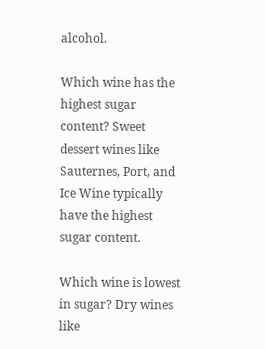alcohol.

Which wine has the highest sugar content? Sweet dessert wines like Sauternes, Port, and Ice Wine typically have the highest sugar content.

Which wine is lowest in sugar? Dry wines like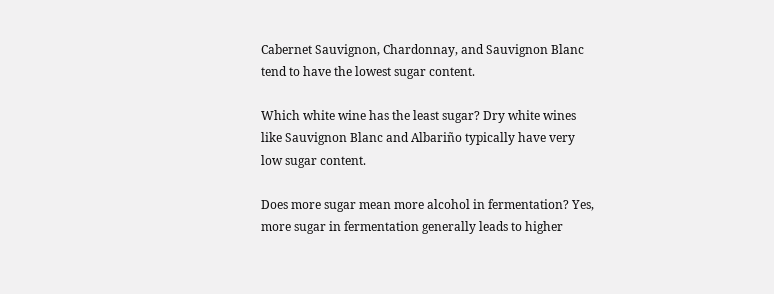Cabernet Sauvignon, Chardonnay, and Sauvignon Blanc tend to have the lowest sugar content.

Which white wine has the least sugar? Dry white wines like Sauvignon Blanc and Albariño typically have very low sugar content.

Does more sugar mean more alcohol in fermentation? Yes, more sugar in fermentation generally leads to higher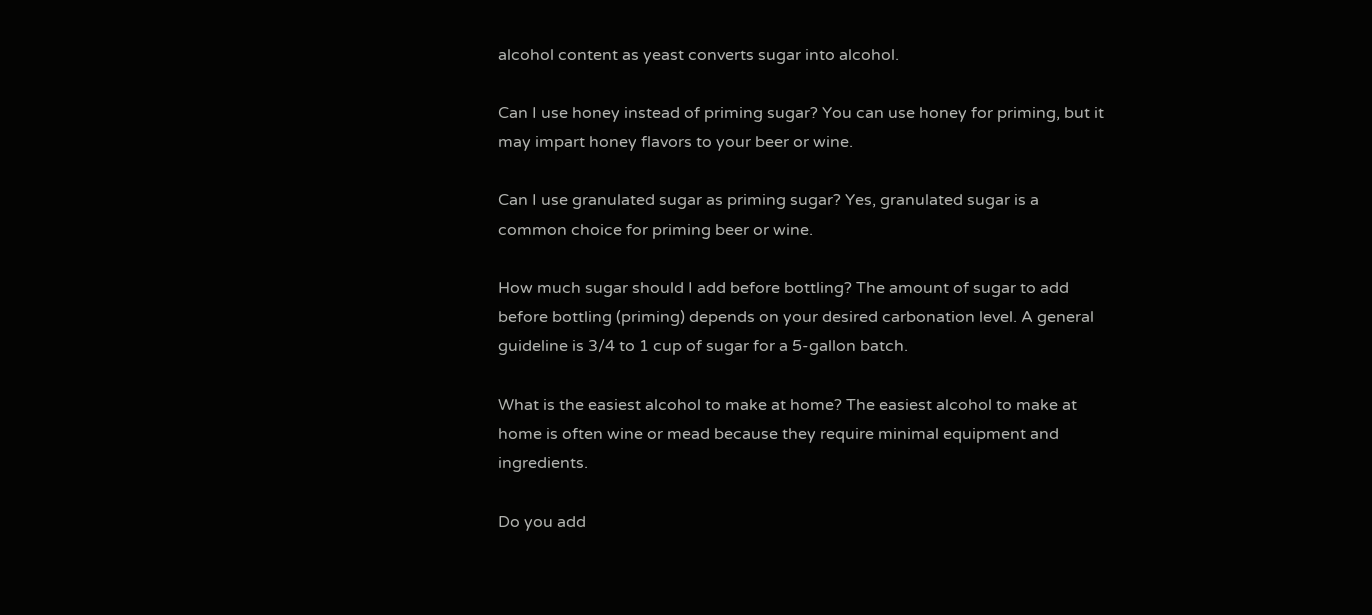alcohol content as yeast converts sugar into alcohol.

Can I use honey instead of priming sugar? You can use honey for priming, but it may impart honey flavors to your beer or wine.

Can I use granulated sugar as priming sugar? Yes, granulated sugar is a common choice for priming beer or wine.

How much sugar should I add before bottling? The amount of sugar to add before bottling (priming) depends on your desired carbonation level. A general guideline is 3/4 to 1 cup of sugar for a 5-gallon batch.

What is the easiest alcohol to make at home? The easiest alcohol to make at home is often wine or mead because they require minimal equipment and ingredients.

Do you add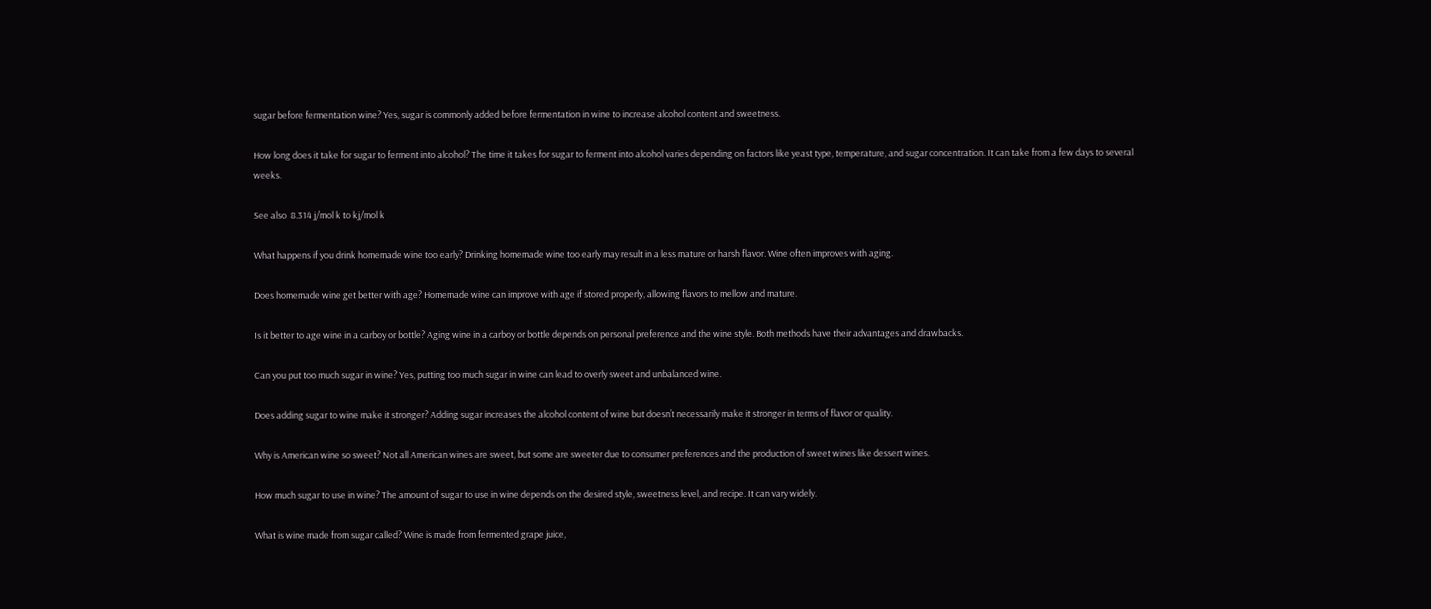sugar before fermentation wine? Yes, sugar is commonly added before fermentation in wine to increase alcohol content and sweetness.

How long does it take for sugar to ferment into alcohol? The time it takes for sugar to ferment into alcohol varies depending on factors like yeast type, temperature, and sugar concentration. It can take from a few days to several weeks.

See also  8.314 j/mol k to kj/mol k

What happens if you drink homemade wine too early? Drinking homemade wine too early may result in a less mature or harsh flavor. Wine often improves with aging.

Does homemade wine get better with age? Homemade wine can improve with age if stored properly, allowing flavors to mellow and mature.

Is it better to age wine in a carboy or bottle? Aging wine in a carboy or bottle depends on personal preference and the wine style. Both methods have their advantages and drawbacks.

Can you put too much sugar in wine? Yes, putting too much sugar in wine can lead to overly sweet and unbalanced wine.

Does adding sugar to wine make it stronger? Adding sugar increases the alcohol content of wine but doesn’t necessarily make it stronger in terms of flavor or quality.

Why is American wine so sweet? Not all American wines are sweet, but some are sweeter due to consumer preferences and the production of sweet wines like dessert wines.

How much sugar to use in wine? The amount of sugar to use in wine depends on the desired style, sweetness level, and recipe. It can vary widely.

What is wine made from sugar called? Wine is made from fermented grape juice,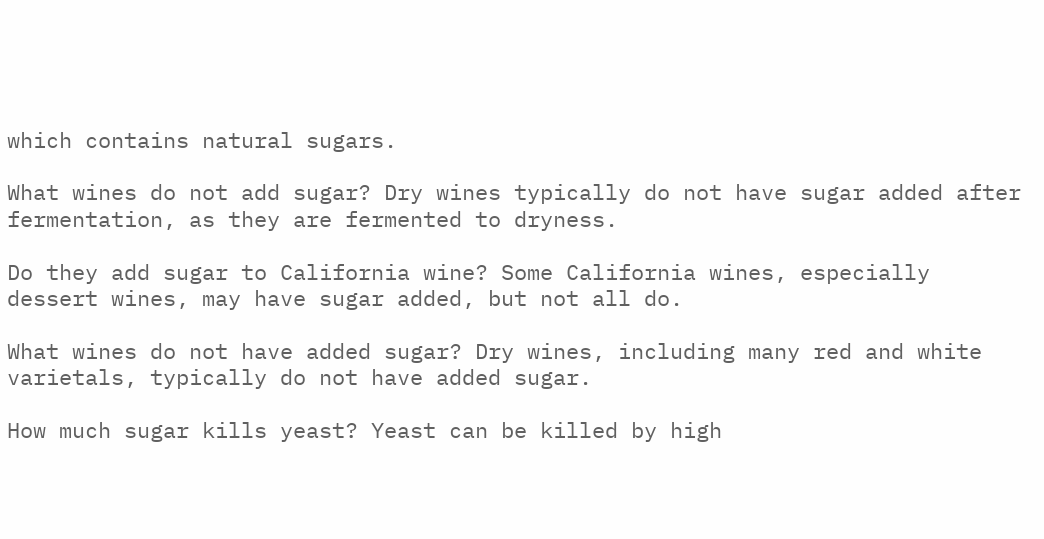which contains natural sugars.

What wines do not add sugar? Dry wines typically do not have sugar added after fermentation, as they are fermented to dryness.

Do they add sugar to California wine? Some California wines, especially dessert wines, may have sugar added, but not all do.

What wines do not have added sugar? Dry wines, including many red and white varietals, typically do not have added sugar.

How much sugar kills yeast? Yeast can be killed by high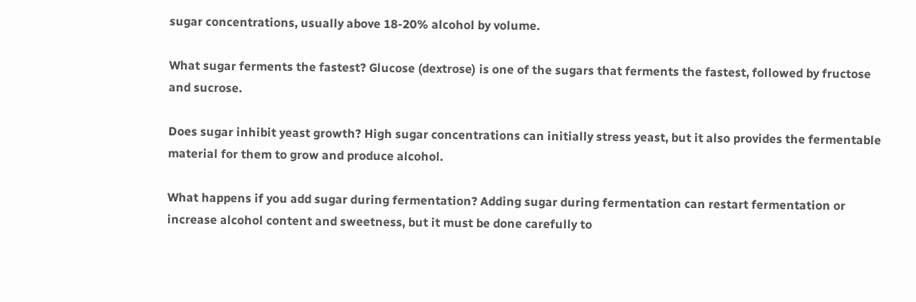sugar concentrations, usually above 18-20% alcohol by volume.

What sugar ferments the fastest? Glucose (dextrose) is one of the sugars that ferments the fastest, followed by fructose and sucrose.

Does sugar inhibit yeast growth? High sugar concentrations can initially stress yeast, but it also provides the fermentable material for them to grow and produce alcohol.

What happens if you add sugar during fermentation? Adding sugar during fermentation can restart fermentation or increase alcohol content and sweetness, but it must be done carefully to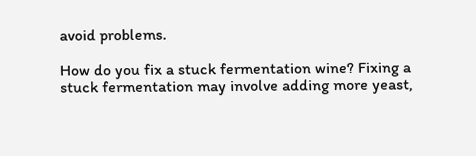avoid problems.

How do you fix a stuck fermentation wine? Fixing a stuck fermentation may involve adding more yeast,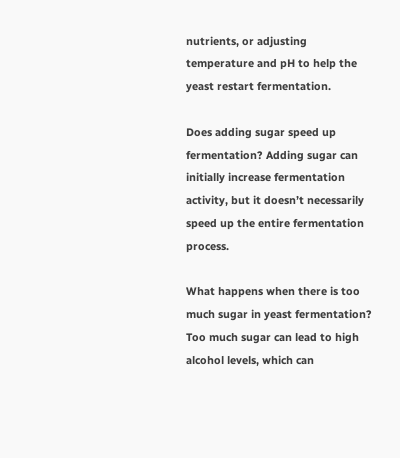nutrients, or adjusting temperature and pH to help the yeast restart fermentation.

Does adding sugar speed up fermentation? Adding sugar can initially increase fermentation activity, but it doesn’t necessarily speed up the entire fermentation process.

What happens when there is too much sugar in yeast fermentation? Too much sugar can lead to high alcohol levels, which can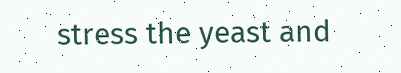stress the yeast and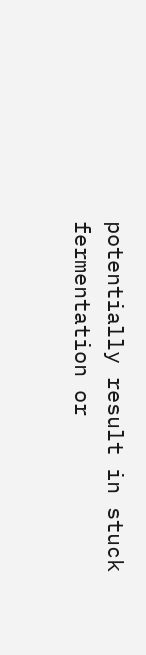potentially result in stuck fermentation or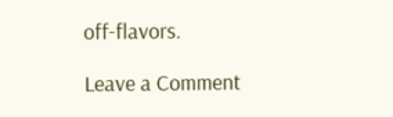off-flavors.

Leave a Comment